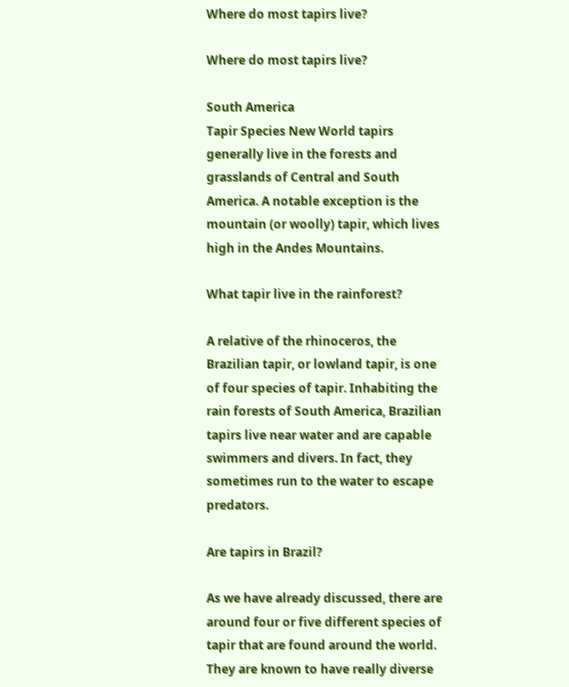Where do most tapirs live?

Where do most tapirs live?

South America
Tapir Species New World tapirs generally live in the forests and grasslands of Central and South America. A notable exception is the mountain (or woolly) tapir, which lives high in the Andes Mountains.

What tapir live in the rainforest?

A relative of the rhinoceros, the Brazilian tapir, or lowland tapir, is one of four species of tapir. Inhabiting the rain forests of South America, Brazilian tapirs live near water and are capable swimmers and divers. In fact, they sometimes run to the water to escape predators.

Are tapirs in Brazil?

As we have already discussed, there are around four or five different species of tapir that are found around the world. They are known to have really diverse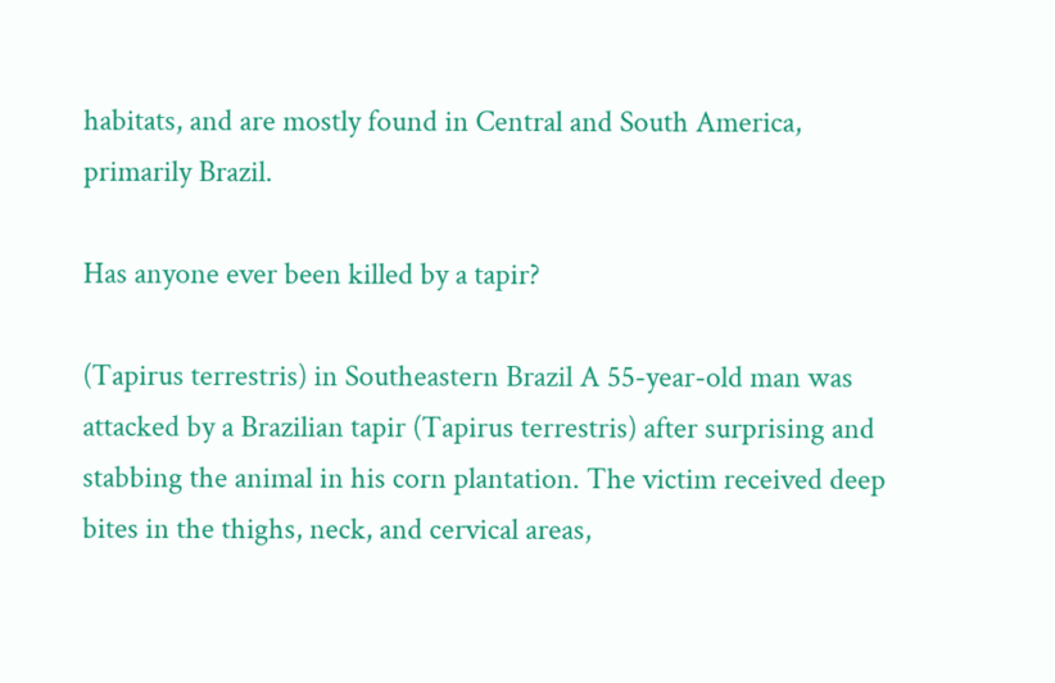habitats, and are mostly found in Central and South America, primarily Brazil.

Has anyone ever been killed by a tapir?

(Tapirus terrestris) in Southeastern Brazil A 55-year-old man was attacked by a Brazilian tapir (Tapirus terrestris) after surprising and stabbing the animal in his corn plantation. The victim received deep bites in the thighs, neck, and cervical areas,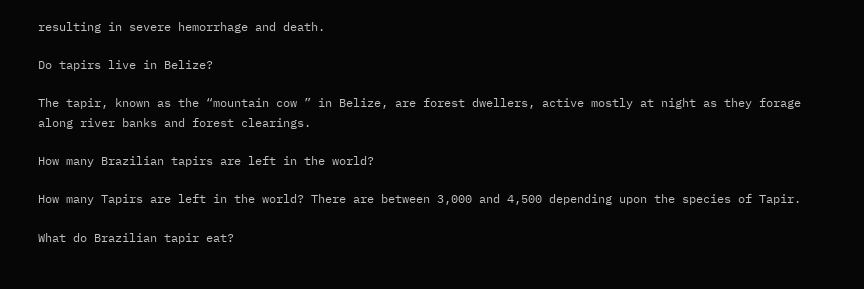resulting in severe hemorrhage and death.

Do tapirs live in Belize?

The tapir, known as the “mountain cow ” in Belize, are forest dwellers, active mostly at night as they forage along river banks and forest clearings.

How many Brazilian tapirs are left in the world?

How many Tapirs are left in the world? There are between 3,000 and 4,500 depending upon the species of Tapir.

What do Brazilian tapir eat?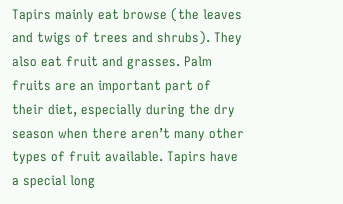Tapirs mainly eat browse (the leaves and twigs of trees and shrubs). They also eat fruit and grasses. Palm fruits are an important part of their diet, especially during the dry season when there aren’t many other types of fruit available. Tapirs have a special long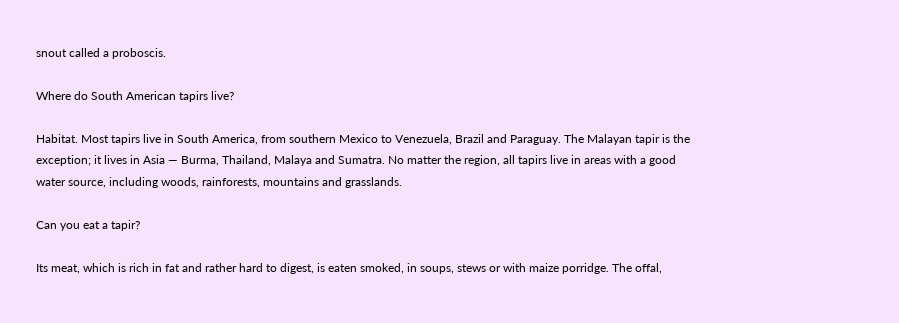snout called a proboscis.

Where do South American tapirs live?

Habitat. Most tapirs live in South America, from southern Mexico to Venezuela, Brazil and Paraguay. The Malayan tapir is the exception; it lives in Asia — Burma, Thailand, Malaya and Sumatra. No matter the region, all tapirs live in areas with a good water source, including woods, rainforests, mountains and grasslands.

Can you eat a tapir?

Its meat, which is rich in fat and rather hard to digest, is eaten smoked, in soups, stews or with maize porridge. The offal,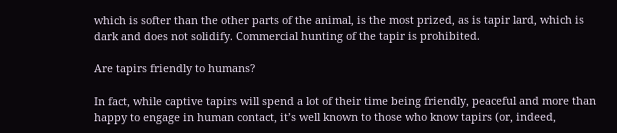which is softer than the other parts of the animal, is the most prized, as is tapir lard, which is dark and does not solidify. Commercial hunting of the tapir is prohibited.

Are tapirs friendly to humans?

In fact, while captive tapirs will spend a lot of their time being friendly, peaceful and more than happy to engage in human contact, it’s well known to those who know tapirs (or, indeed,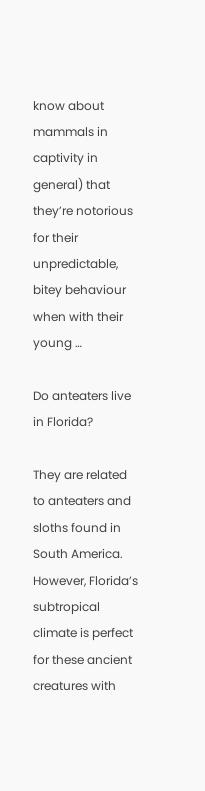know about mammals in captivity in general) that they’re notorious for their unpredictable, bitey behaviour when with their young …

Do anteaters live in Florida?

They are related to anteaters and sloths found in South America. However, Florida’s subtropical climate is perfect for these ancient creatures with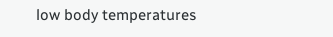low body temperatures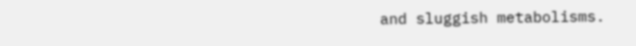and sluggish metabolisms.